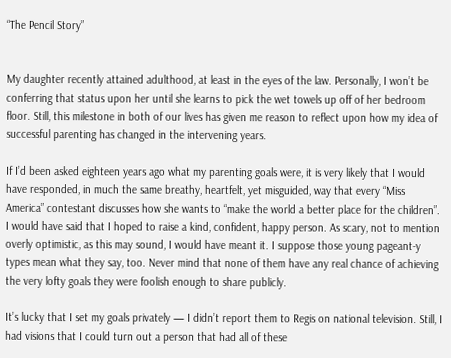“The Pencil Story”


My daughter recently attained adulthood, at least in the eyes of the law. Personally, I won’t be conferring that status upon her until she learns to pick the wet towels up off of her bedroom floor. Still, this milestone in both of our lives has given me reason to reflect upon how my idea of successful parenting has changed in the intervening years.

If I’d been asked eighteen years ago what my parenting goals were, it is very likely that I would have responded, in much the same breathy, heartfelt, yet misguided, way that every “Miss America” contestant discusses how she wants to “make the world a better place for the children”. I would have said that I hoped to raise a kind, confident, happy person. As scary, not to mention overly optimistic, as this may sound, I would have meant it. I suppose those young pageant-y types mean what they say, too. Never mind that none of them have any real chance of achieving the very lofty goals they were foolish enough to share publicly.

It’s lucky that I set my goals privately — I didn’t report them to Regis on national television. Still, I had visions that I could turn out a person that had all of these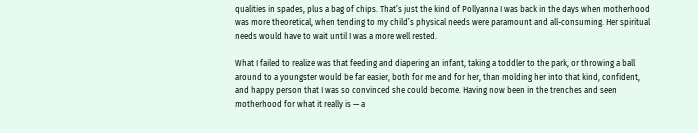qualities in spades, plus a bag of chips. That’s just the kind of Pollyanna I was back in the days when motherhood was more theoretical, when tending to my child’s physical needs were paramount and all-consuming. Her spiritual needs would have to wait until I was a more well rested.

What I failed to realize was that feeding and diapering an infant, taking a toddler to the park, or throwing a ball around to a youngster would be far easier, both for me and for her, than molding her into that kind, confident, and happy person that I was so convinced she could become. Having now been in the trenches and seen motherhood for what it really is — a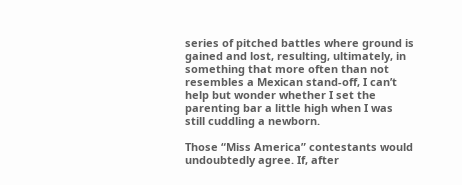series of pitched battles where ground is gained and lost, resulting, ultimately, in something that more often than not resembles a Mexican stand-off, I can’t help but wonder whether I set the parenting bar a little high when I was still cuddling a newborn.

Those “Miss America” contestants would undoubtedly agree. If, after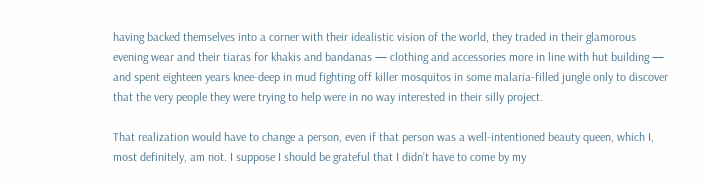having backed themselves into a corner with their idealistic vision of the world, they traded in their glamorous evening wear and their tiaras for khakis and bandanas — clothing and accessories more in line with hut building — and spent eighteen years knee-deep in mud fighting off killer mosquitos in some malaria-filled jungle only to discover that the very people they were trying to help were in no way interested in their silly project.

That realization would have to change a person, even if that person was a well-intentioned beauty queen, which I, most definitely, am not. I suppose I should be grateful that I didn’t have to come by my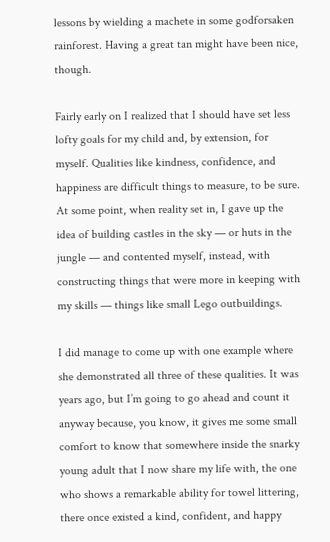lessons by wielding a machete in some godforsaken rainforest. Having a great tan might have been nice, though.

Fairly early on I realized that I should have set less lofty goals for my child and, by extension, for myself. Qualities like kindness, confidence, and happiness are difficult things to measure, to be sure. At some point, when reality set in, I gave up the idea of building castles in the sky — or huts in the jungle — and contented myself, instead, with constructing things that were more in keeping with my skills — things like small Lego outbuildings.

I did manage to come up with one example where she demonstrated all three of these qualities. It was years ago, but I’m going to go ahead and count it anyway because, you know, it gives me some small comfort to know that somewhere inside the snarky young adult that I now share my life with, the one who shows a remarkable ability for towel littering, there once existed a kind, confident, and happy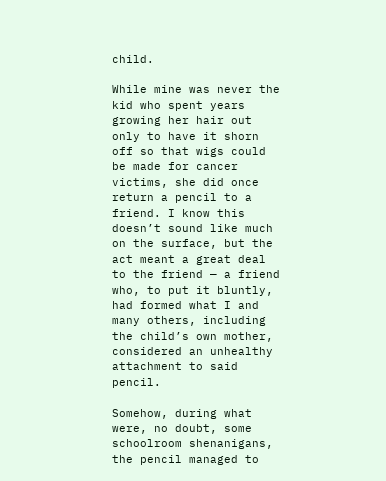child.

While mine was never the kid who spent years growing her hair out only to have it shorn off so that wigs could be made for cancer victims, she did once return a pencil to a friend. I know this doesn’t sound like much on the surface, but the act meant a great deal to the friend — a friend who, to put it bluntly, had formed what I and many others, including the child’s own mother, considered an unhealthy attachment to said pencil.

Somehow, during what were, no doubt, some schoolroom shenanigans, the pencil managed to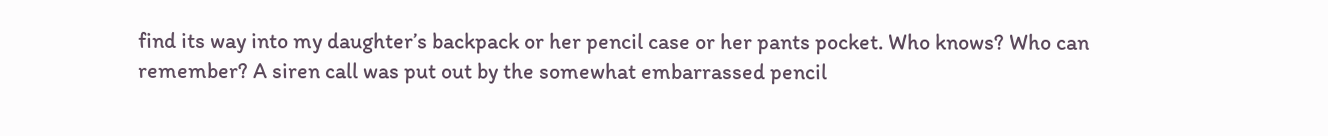find its way into my daughter’s backpack or her pencil case or her pants pocket. Who knows? Who can remember? A siren call was put out by the somewhat embarrassed pencil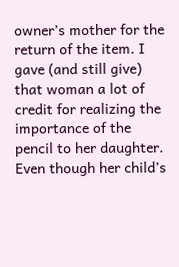owner’s mother for the return of the item. I gave (and still give) that woman a lot of credit for realizing the importance of the pencil to her daughter. Even though her child’s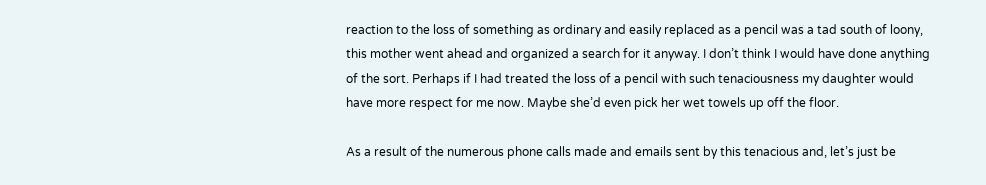reaction to the loss of something as ordinary and easily replaced as a pencil was a tad south of loony, this mother went ahead and organized a search for it anyway. I don’t think I would have done anything of the sort. Perhaps if I had treated the loss of a pencil with such tenaciousness my daughter would have more respect for me now. Maybe she’d even pick her wet towels up off the floor.

As a result of the numerous phone calls made and emails sent by this tenacious and, let’s just be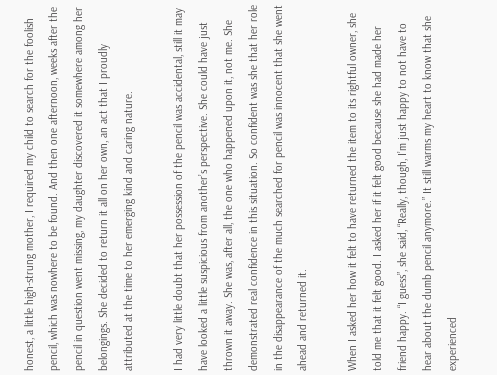honest, a little high-strung mother, I required my child to search for the foolish pencil, which was nowhere to be found. And then one afternoon, weeks after the pencil in question went missing, my daughter discovered it somewhere among her belongings. She decided to return it all on her own, an act that I proudly attributed at the time to her emerging kind and caring nature.

I had very little doubt that her possession of the pencil was accidental, still it may have looked a little suspicious from another’s perspective. She could have just thrown it away. She was, after all, the one who happened upon it, not me. She demonstrated real confidence in this situation. So confident was she that her role in the disappearance of the much searched for pencil was innocent that she went ahead and returned it.

When I asked her how it felt to have returned the item to its rightful owner, she told me that it felt good. I asked her if it felt good because she had made her friend happy. “I guess”, she said, “Really, though, I’m just happy to not have to hear about the dumb pencil anymore.” It still warms my heart to know that she experienced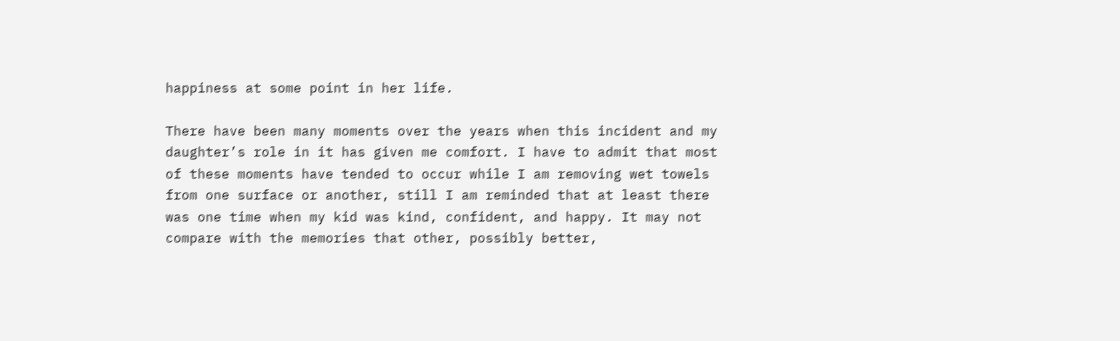happiness at some point in her life.

There have been many moments over the years when this incident and my daughter’s role in it has given me comfort. I have to admit that most of these moments have tended to occur while I am removing wet towels from one surface or another, still I am reminded that at least there was one time when my kid was kind, confident, and happy. It may not compare with the memories that other, possibly better,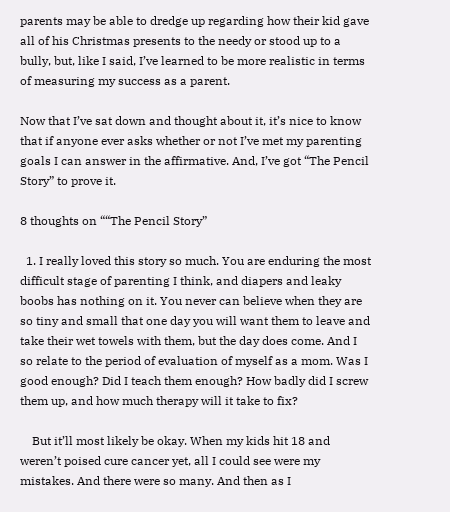parents may be able to dredge up regarding how their kid gave all of his Christmas presents to the needy or stood up to a bully, but, like I said, I’ve learned to be more realistic in terms of measuring my success as a parent.

Now that I’ve sat down and thought about it, it’s nice to know that if anyone ever asks whether or not I’ve met my parenting goals I can answer in the affirmative. And, I’ve got “The Pencil Story” to prove it.

8 thoughts on ““The Pencil Story”

  1. I really loved this story so much. You are enduring the most difficult stage of parenting I think, and diapers and leaky boobs has nothing on it. You never can believe when they are so tiny and small that one day you will want them to leave and take their wet towels with them, but the day does come. And I so relate to the period of evaluation of myself as a mom. Was I good enough? Did I teach them enough? How badly did I screw them up, and how much therapy will it take to fix?

    But it’ll most likely be okay. When my kids hit 18 and weren’t poised cure cancer yet, all I could see were my mistakes. And there were so many. And then as I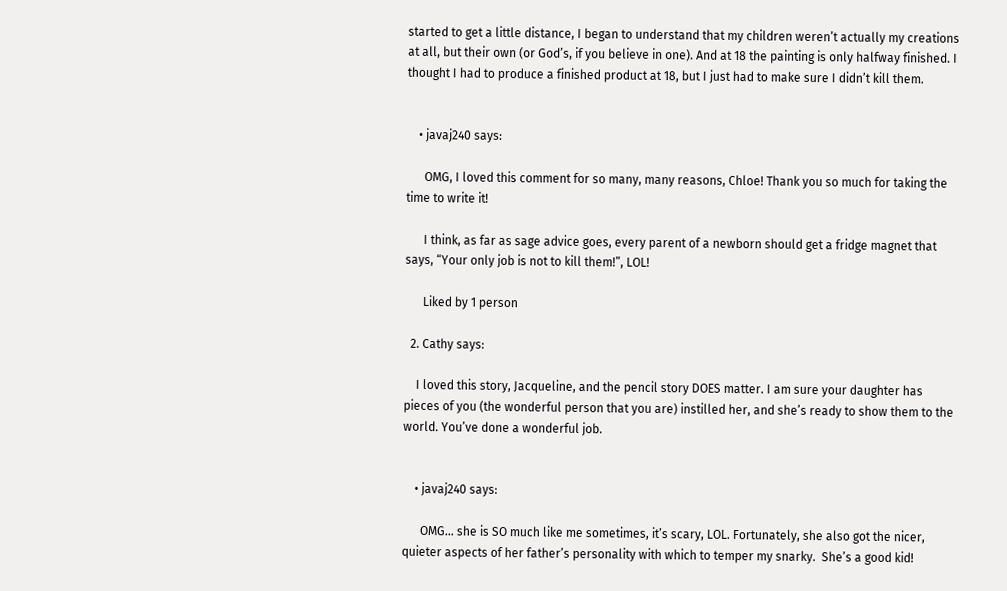started to get a little distance, I began to understand that my children weren’t actually my creations at all, but their own (or God’s, if you believe in one). And at 18 the painting is only halfway finished. I thought I had to produce a finished product at 18, but I just had to make sure I didn’t kill them.


    • javaj240 says:

      OMG, I loved this comment for so many, many reasons, Chloe! Thank you so much for taking the time to write it!

      I think, as far as sage advice goes, every parent of a newborn should get a fridge magnet that says, “Your only job is not to kill them!”, LOL!

      Liked by 1 person

  2. Cathy says:

    I loved this story, Jacqueline, and the pencil story DOES matter. I am sure your daughter has pieces of you (the wonderful person that you are) instilled her, and she’s ready to show them to the world. You’ve done a wonderful job.


    • javaj240 says:

      OMG… she is SO much like me sometimes, it’s scary, LOL. Fortunately, she also got the nicer, quieter aspects of her father’s personality with which to temper my snarky.  She’s a good kid!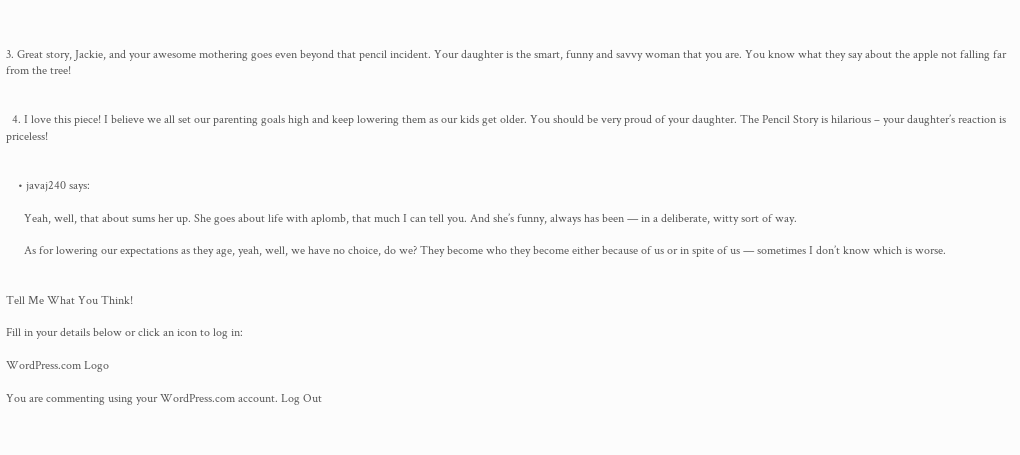3. Great story, Jackie, and your awesome mothering goes even beyond that pencil incident. Your daughter is the smart, funny and savvy woman that you are. You know what they say about the apple not falling far from the tree!


  4. I love this piece! I believe we all set our parenting goals high and keep lowering them as our kids get older. You should be very proud of your daughter. The Pencil Story is hilarious – your daughter’s reaction is priceless!


    • javaj240 says:

      Yeah, well, that about sums her up. She goes about life with aplomb, that much I can tell you. And she’s funny, always has been — in a deliberate, witty sort of way.

      As for lowering our expectations as they age, yeah, well, we have no choice, do we? They become who they become either because of us or in spite of us — sometimes I don’t know which is worse.


Tell Me What You Think!

Fill in your details below or click an icon to log in:

WordPress.com Logo

You are commenting using your WordPress.com account. Log Out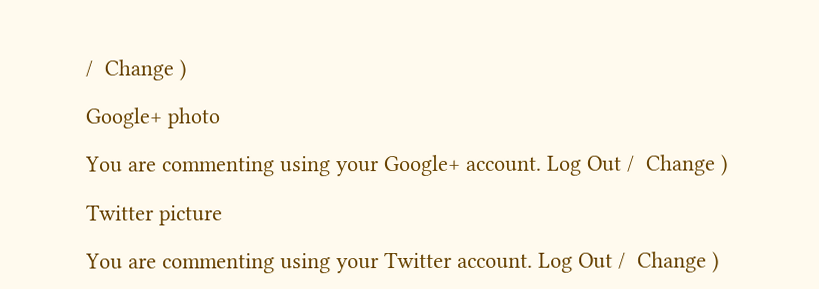/  Change )

Google+ photo

You are commenting using your Google+ account. Log Out /  Change )

Twitter picture

You are commenting using your Twitter account. Log Out /  Change )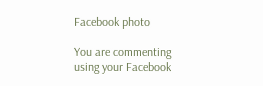Facebook photo

You are commenting using your Facebook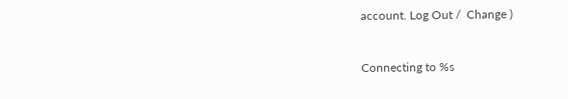account. Log Out /  Change )


Connecting to %s